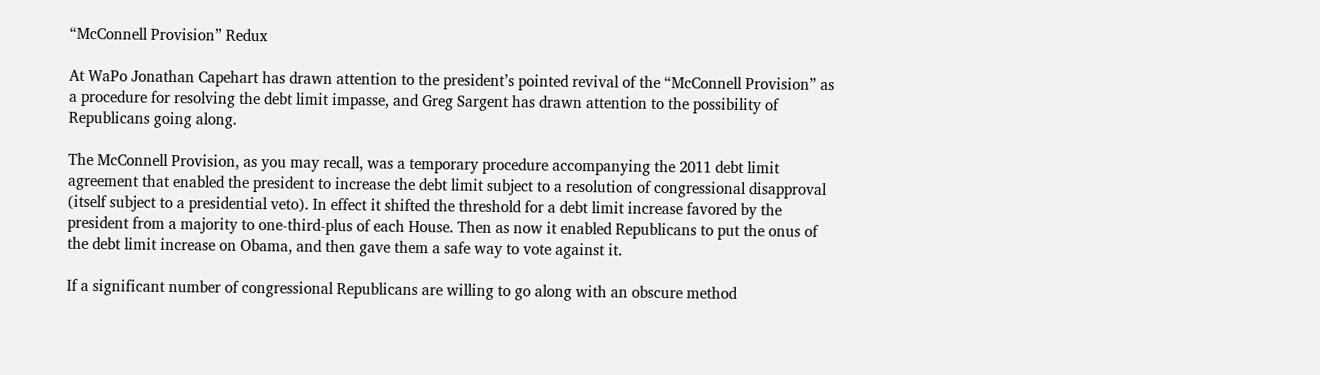“McConnell Provision” Redux

At WaPo Jonathan Capehart has drawn attention to the president’s pointed revival of the “McConnell Provision” as a procedure for resolving the debt limit impasse, and Greg Sargent has drawn attention to the possibility of Republicans going along.

The McConnell Provision, as you may recall, was a temporary procedure accompanying the 2011 debt limit agreement that enabled the president to increase the debt limit subject to a resolution of congressional disapproval (itself subject to a presidential veto). In effect it shifted the threshold for a debt limit increase favored by the president from a majority to one-third-plus of each House. Then as now it enabled Republicans to put the onus of the debt limit increase on Obama, and then gave them a safe way to vote against it.

If a significant number of congressional Republicans are willing to go along with an obscure method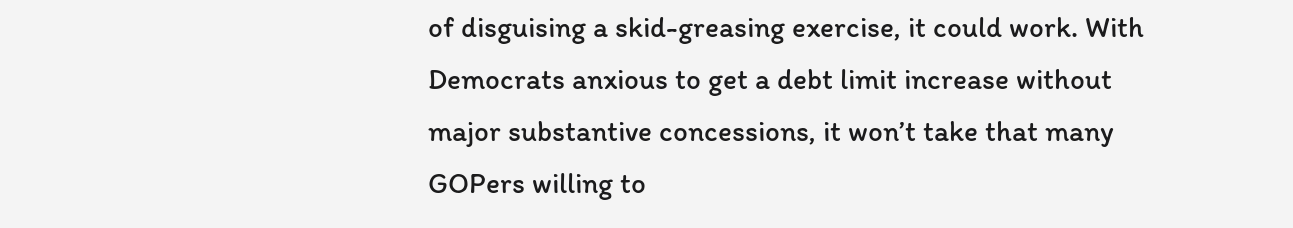of disguising a skid-greasing exercise, it could work. With Democrats anxious to get a debt limit increase without major substantive concessions, it won’t take that many GOPers willing to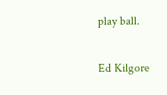play ball.

Ed Kilgore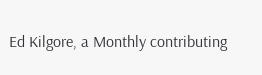Ed Kilgore, a Monthly contributing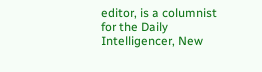editor, is a columnist for the Daily Intelligencer, New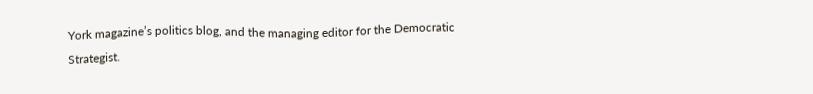York magazine’s politics blog, and the managing editor for the Democratic Strategist.